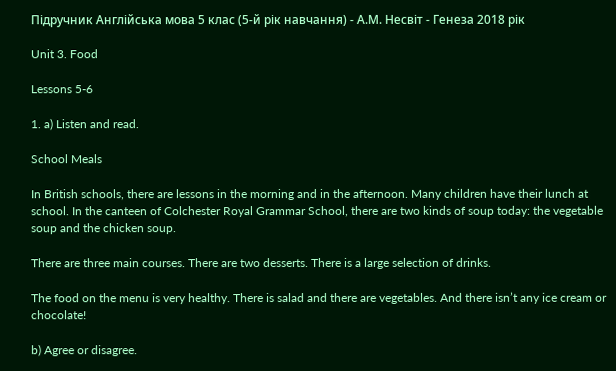Підручник Англійська мова 5 клас (5-й рік навчання) - А.М. Несвіт - Генеза 2018 рік

Unit 3. Food

Lessons 5-6

1. a) Listen and read.

School Meals

In British schools, there are lessons in the morning and in the afternoon. Many children have their lunch at school. In the canteen of Colchester Royal Grammar School, there are two kinds of soup today: the vegetable soup and the chicken soup.

There are three main courses. There are two desserts. There is a large selection of drinks.

The food on the menu is very healthy. There is salad and there are vegetables. And there isn’t any ice cream or chocolate!

b) Agree or disagree.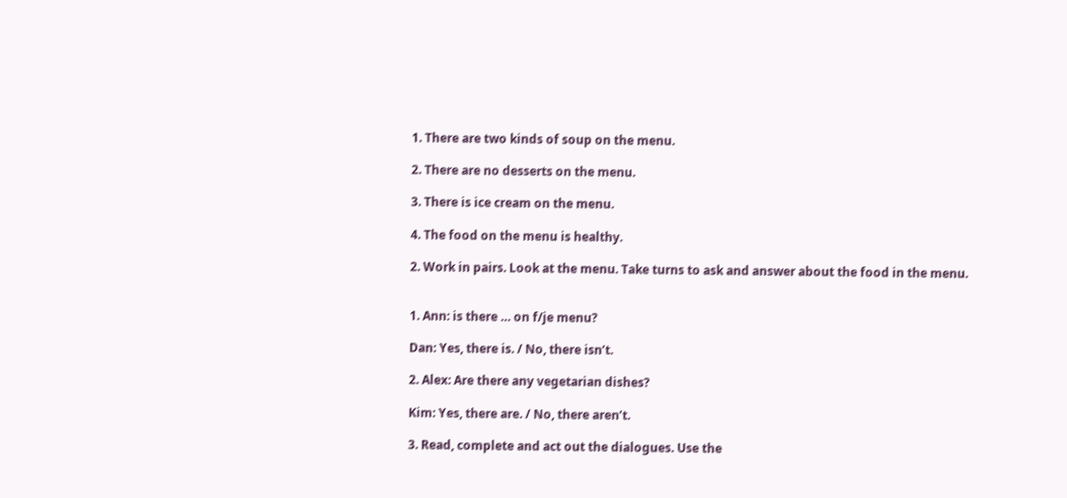1. There are two kinds of soup on the menu.

2. There are no desserts on the menu.

3. There is ice cream on the menu.

4. The food on the menu is healthy.

2. Work in pairs. Look at the menu. Take turns to ask and answer about the food in the menu.


1. Ann: is there … on f/je menu?

Dan: Yes, there is. / No, there isn’t.

2. Alex: Are there any vegetarian dishes?

Kim: Yes, there are. / No, there aren’t.

3. Read, complete and act out the dialogues. Use the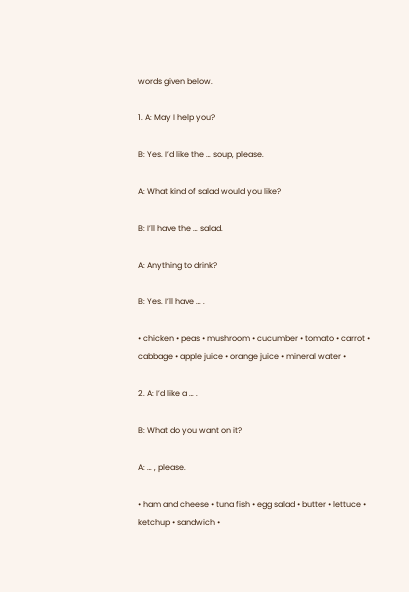words given below.

1. A: May I help you?

B: Yes. I’d like the … soup, please.

A: What kind of salad would you like?

B: I’ll have the … salad.

A: Anything to drink?

B: Yes. I’ll have … .

• chicken • peas • mushroom • cucumber • tomato • carrot • cabbage • apple juice • orange juice • mineral water •

2. A: I’d like a … .

B: What do you want on it?

A: … , please.

• ham and cheese • tuna fish • egg salad • butter • lettuce • ketchup • sandwich •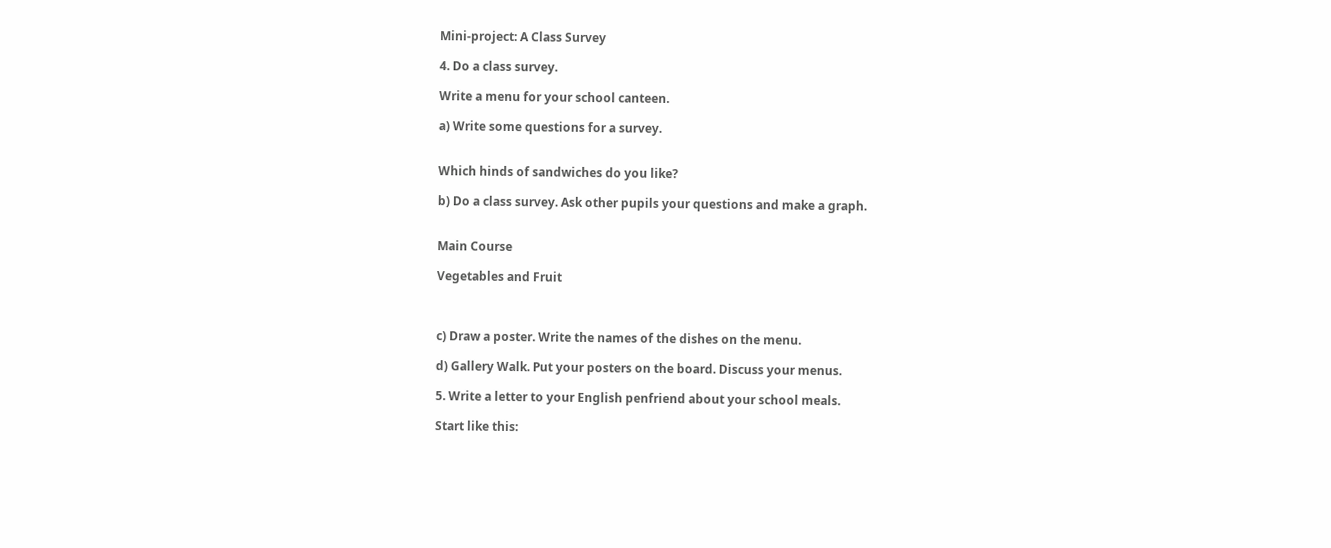Mini-project: A Class Survey

4. Do a class survey.

Write a menu for your school canteen.

a) Write some questions for a survey.


Which hinds of sandwiches do you like?

b) Do a class survey. Ask other pupils your questions and make a graph.


Main Course

Vegetables and Fruit



c) Draw a poster. Write the names of the dishes on the menu.

d) Gallery Walk. Put your posters on the board. Discuss your menus.

5. Write a letter to your English penfriend about your school meals.

Start like this: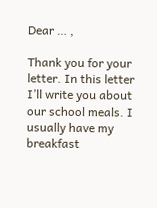Dear … ,

Thank you for your letter. In this letter I’ll write you about our school meals. I usually have my breakfast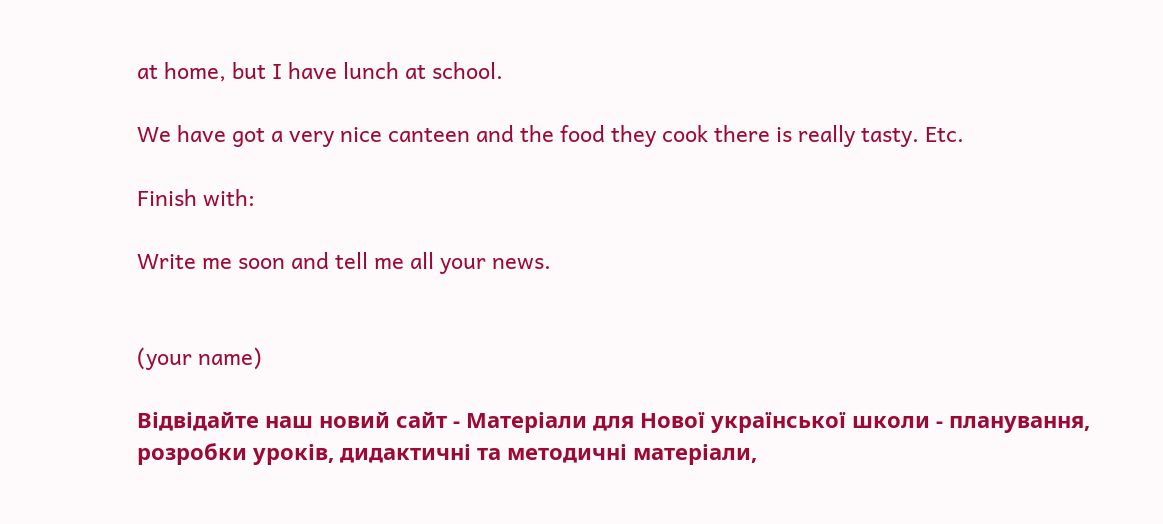at home, but I have lunch at school.

We have got a very nice canteen and the food they cook there is really tasty. Etc.

Finish with:

Write me soon and tell me all your news.


(your name)

Відвідайте наш новий сайт - Матеріали для Нової української школи - планування, розробки уроків, дидактичні та методичні матеріали,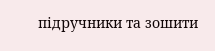підручники та зошити